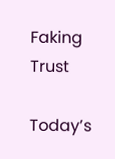Faking Trust

Today’s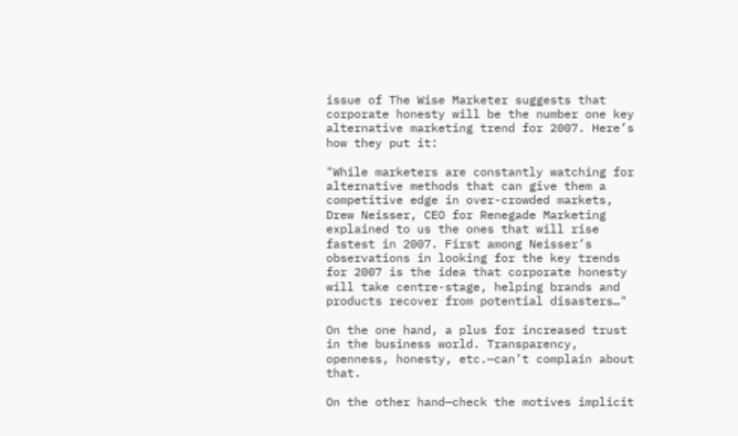issue of The Wise Marketer suggests that corporate honesty will be the number one key alternative marketing trend for 2007. Here’s how they put it:

"While marketers are constantly watching for alternative methods that can give them a competitive edge in over-crowded markets, Drew Neisser, CEO for Renegade Marketing explained to us the ones that will rise fastest in 2007. First among Neisser’s observations in looking for the key trends for 2007 is the idea that corporate honesty will take centre-stage, helping brands and products recover from potential disasters…"

On the one hand, a plus for increased trust in the business world. Transparency, openness, honesty, etc.—can’t complain about that.

On the other hand—check the motives implicit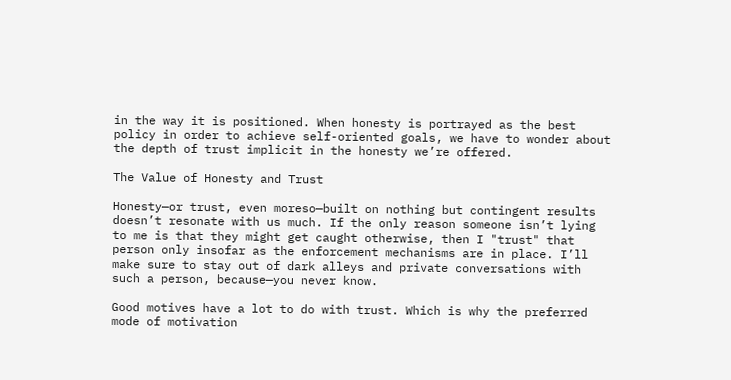in the way it is positioned. When honesty is portrayed as the best policy in order to achieve self-oriented goals, we have to wonder about the depth of trust implicit in the honesty we’re offered.

The Value of Honesty and Trust

Honesty—or trust, even moreso—built on nothing but contingent results doesn’t resonate with us much. If the only reason someone isn’t lying to me is that they might get caught otherwise, then I "trust" that person only insofar as the enforcement mechanisms are in place. I’ll make sure to stay out of dark alleys and private conversations with such a person, because—you never know.

Good motives have a lot to do with trust. Which is why the preferred mode of motivation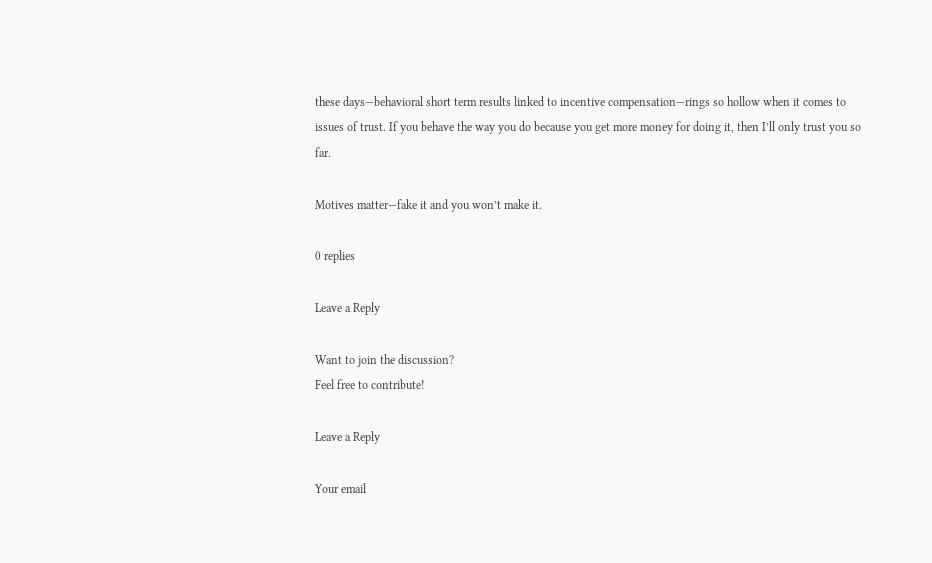these days—behavioral short term results linked to incentive compensation—rings so hollow when it comes to issues of trust. If you behave the way you do because you get more money for doing it, then I’ll only trust you so far.

Motives matter—fake it and you won’t make it.

0 replies

Leave a Reply

Want to join the discussion?
Feel free to contribute!

Leave a Reply

Your email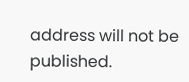address will not be published.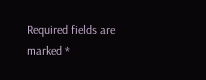Required fields are marked *